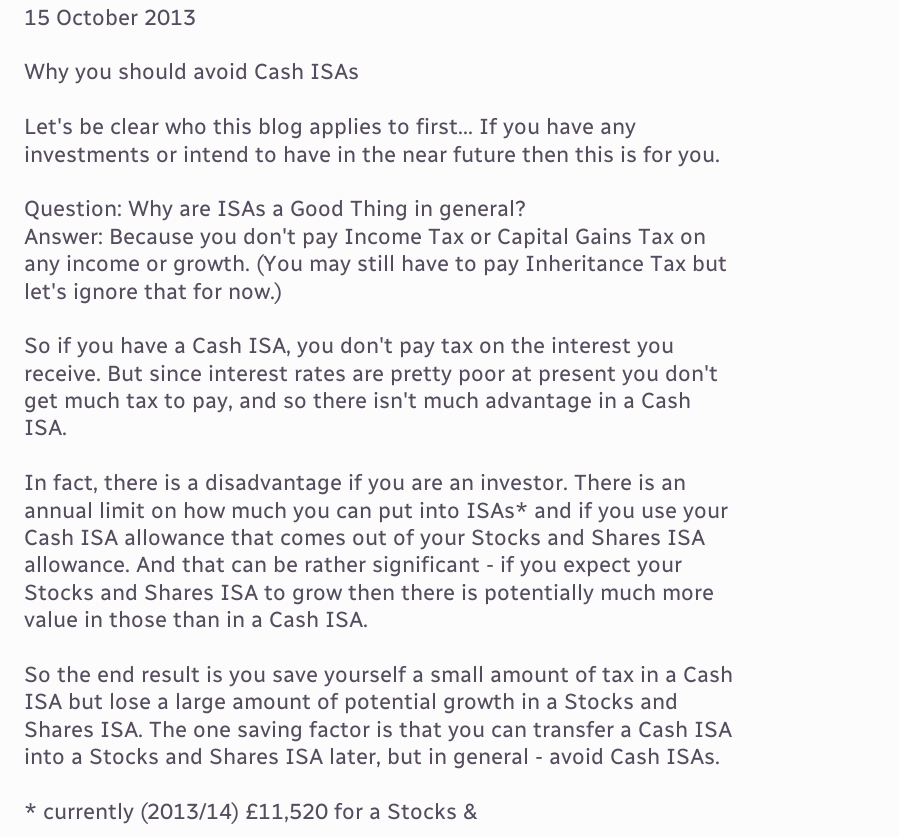15 October 2013

Why you should avoid Cash ISAs

Let's be clear who this blog applies to first... If you have any investments or intend to have in the near future then this is for you.

Question: Why are ISAs a Good Thing in general?
Answer: Because you don't pay Income Tax or Capital Gains Tax on any income or growth. (You may still have to pay Inheritance Tax but let's ignore that for now.)

So if you have a Cash ISA, you don't pay tax on the interest you receive. But since interest rates are pretty poor at present you don't get much tax to pay, and so there isn't much advantage in a Cash ISA.

In fact, there is a disadvantage if you are an investor. There is an annual limit on how much you can put into ISAs* and if you use your Cash ISA allowance that comes out of your Stocks and Shares ISA allowance. And that can be rather significant - if you expect your Stocks and Shares ISA to grow then there is potentially much more value in those than in a Cash ISA.

So the end result is you save yourself a small amount of tax in a Cash ISA but lose a large amount of potential growth in a Stocks and Shares ISA. The one saving factor is that you can transfer a Cash ISA into a Stocks and Shares ISA later, but in general - avoid Cash ISAs.

* currently (2013/14) £11,520 for a Stocks &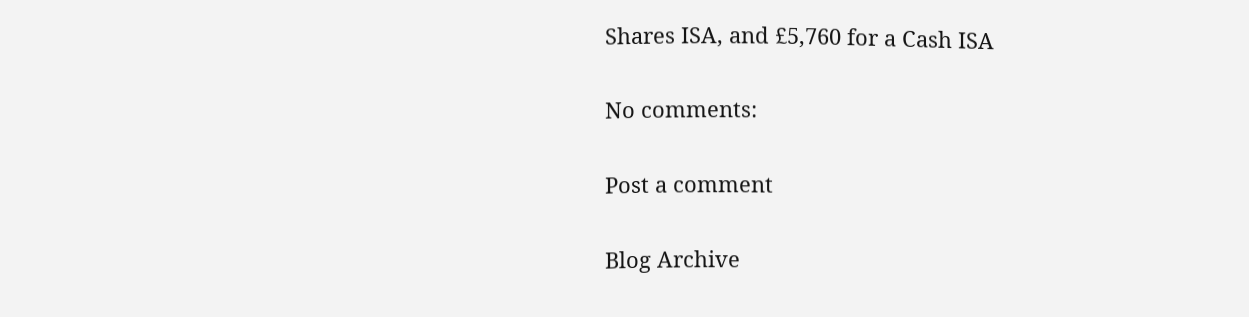Shares ISA, and £5,760 for a Cash ISA

No comments:

Post a comment

Blog Archive